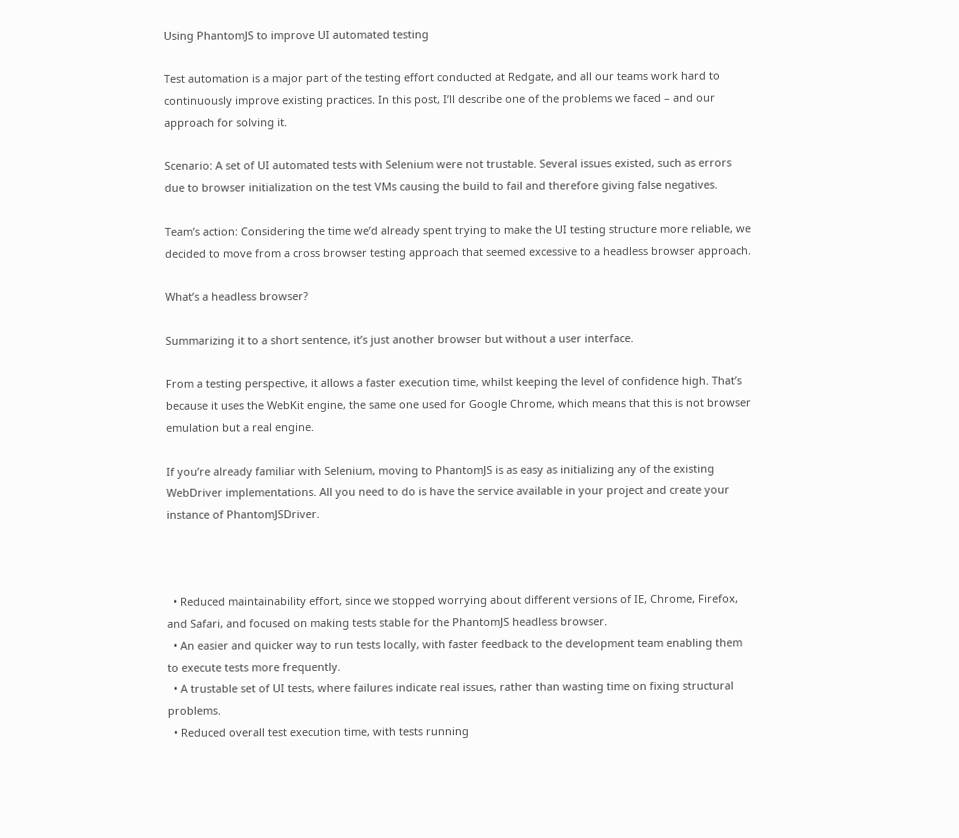Using PhantomJS to improve UI automated testing

Test automation is a major part of the testing effort conducted at Redgate, and all our teams work hard to continuously improve existing practices. In this post, I’ll describe one of the problems we faced – and our approach for solving it.

Scenario: A set of UI automated tests with Selenium were not trustable. Several issues existed, such as errors due to browser initialization on the test VMs causing the build to fail and therefore giving false negatives.

Team’s action: Considering the time we’d already spent trying to make the UI testing structure more reliable, we decided to move from a cross browser testing approach that seemed excessive to a headless browser approach.

What’s a headless browser?

Summarizing it to a short sentence, it’s just another browser but without a user interface.

From a testing perspective, it allows a faster execution time, whilst keeping the level of confidence high. That’s because it uses the WebKit engine, the same one used for Google Chrome, which means that this is not browser emulation but a real engine.

If you’re already familiar with Selenium, moving to PhantomJS is as easy as initializing any of the existing WebDriver implementations. All you need to do is have the service available in your project and create your instance of PhantomJSDriver.



  • Reduced maintainability effort, since we stopped worrying about different versions of IE, Chrome, Firefox, and Safari, and focused on making tests stable for the PhantomJS headless browser.
  • An easier and quicker way to run tests locally, with faster feedback to the development team enabling them to execute tests more frequently.
  • A trustable set of UI tests, where failures indicate real issues, rather than wasting time on fixing structural problems.
  • Reduced overall test execution time, with tests running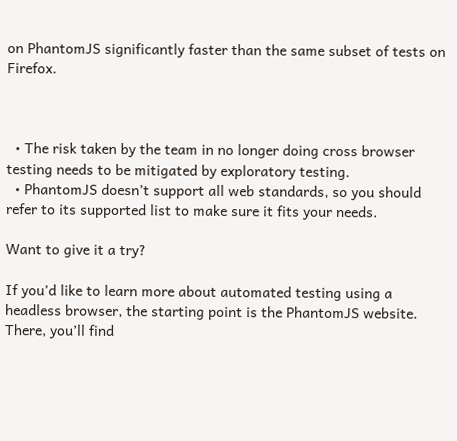on PhantomJS significantly faster than the same subset of tests on Firefox.



  • The risk taken by the team in no longer doing cross browser testing needs to be mitigated by exploratory testing.
  • PhantomJS doesn’t support all web standards, so you should refer to its supported list to make sure it fits your needs.

Want to give it a try?

If you’d like to learn more about automated testing using a headless browser, the starting point is the PhantomJS website. There, you’ll find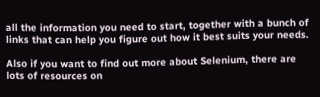all the information you need to start, together with a bunch of links that can help you figure out how it best suits your needs.

Also if you want to find out more about Selenium, there are lots of resources on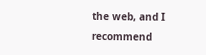the web, and I recommend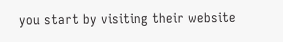you start by visiting their website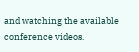and watching the available conference videos.